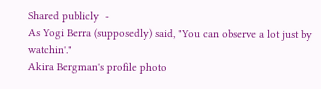Shared publicly  -
As Yogi Berra (supposedly) said, "You can observe a lot just by watchin'."
Akira Bergman's profile photo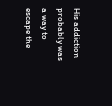His addiction probably was a way to escape the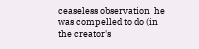ceaseless observation  he was compelled to do (in the creator's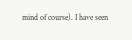mind of course). I have seen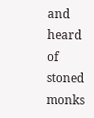and heard of stoned monks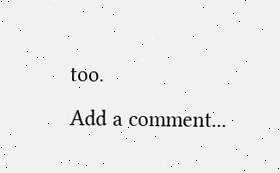too.
Add a comment...